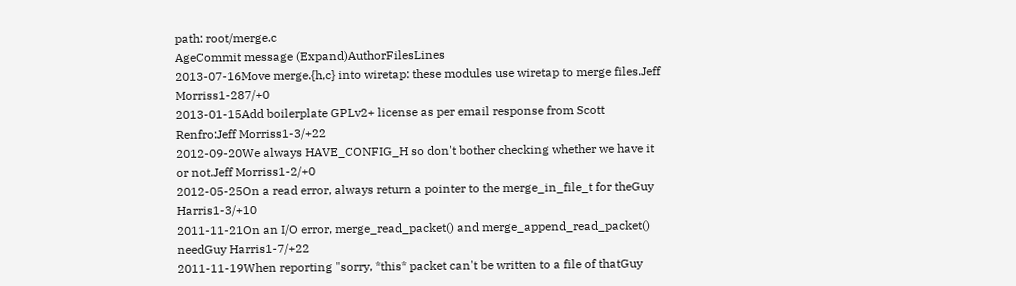path: root/merge.c
AgeCommit message (Expand)AuthorFilesLines
2013-07-16Move merge.{h,c} into wiretap: these modules use wiretap to merge files.Jeff Morriss1-287/+0
2013-01-15Add boilerplate GPLv2+ license as per email response from Scott Renfro:Jeff Morriss1-3/+22
2012-09-20We always HAVE_CONFIG_H so don't bother checking whether we have it or not.Jeff Morriss1-2/+0
2012-05-25On a read error, always return a pointer to the merge_in_file_t for theGuy Harris1-3/+10
2011-11-21On an I/O error, merge_read_packet() and merge_append_read_packet() needGuy Harris1-7/+22
2011-11-19When reporting "sorry, *this* packet can't be written to a file of thatGuy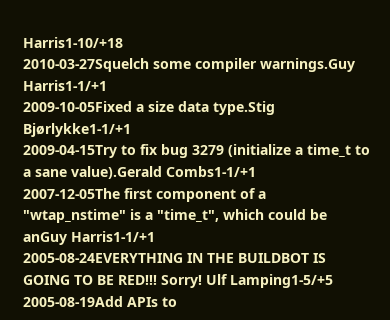Harris1-10/+18
2010-03-27Squelch some compiler warnings.Guy Harris1-1/+1
2009-10-05Fixed a size data type.Stig Bjørlykke1-1/+1
2009-04-15Try to fix bug 3279 (initialize a time_t to a sane value).Gerald Combs1-1/+1
2007-12-05The first component of a "wtap_nstime" is a "time_t", which could be anGuy Harris1-1/+1
2005-08-24EVERYTHING IN THE BUILDBOT IS GOING TO BE RED!!! Sorry! Ulf Lamping1-5/+5
2005-08-19Add APIs to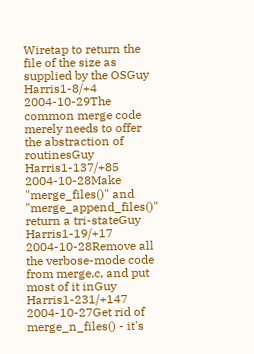Wiretap to return the file of the size as supplied by the OSGuy Harris1-8/+4
2004-10-29The common merge code merely needs to offer the abstraction of routinesGuy Harris1-137/+85
2004-10-28Make "merge_files()" and "merge_append_files()" return a tri-stateGuy Harris1-19/+17
2004-10-28Remove all the verbose-mode code from merge.c, and put most of it inGuy Harris1-231/+147
2004-10-27Get rid of merge_n_files() - it's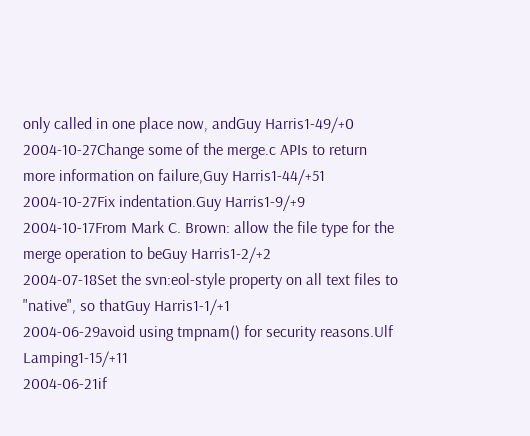only called in one place now, andGuy Harris1-49/+0
2004-10-27Change some of the merge.c APIs to return more information on failure,Guy Harris1-44/+51
2004-10-27Fix indentation.Guy Harris1-9/+9
2004-10-17From Mark C. Brown: allow the file type for the merge operation to beGuy Harris1-2/+2
2004-07-18Set the svn:eol-style property on all text files to "native", so thatGuy Harris1-1/+1
2004-06-29avoid using tmpnam() for security reasons.Ulf Lamping1-15/+11
2004-06-21if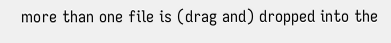more than one file is (drag and) dropped into the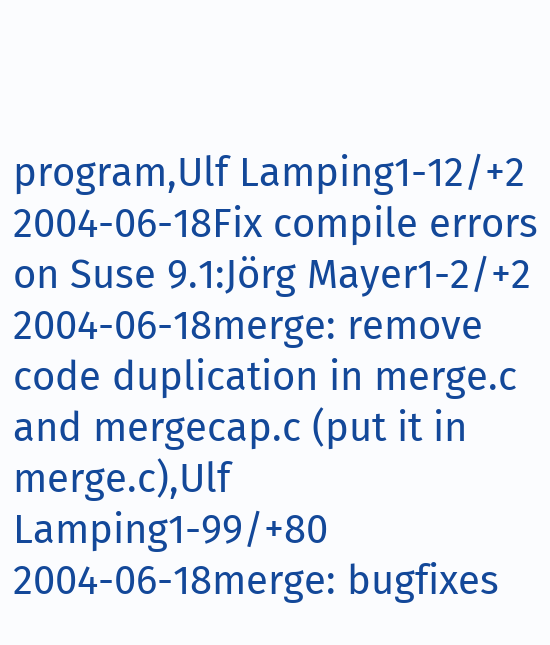program,Ulf Lamping1-12/+2
2004-06-18Fix compile errors on Suse 9.1:Jörg Mayer1-2/+2
2004-06-18merge: remove code duplication in merge.c and mergecap.c (put it in merge.c),Ulf Lamping1-99/+80
2004-06-18merge: bugfixes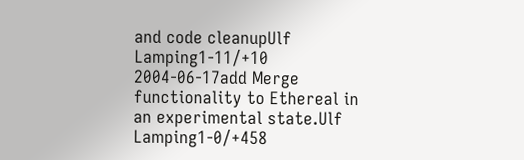and code cleanupUlf Lamping1-11/+10
2004-06-17add Merge functionality to Ethereal in an experimental state.Ulf Lamping1-0/+458